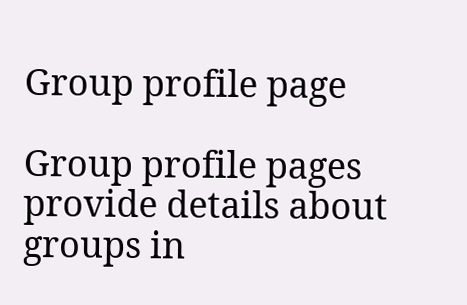Group profile page

Group profile pages provide details about groups in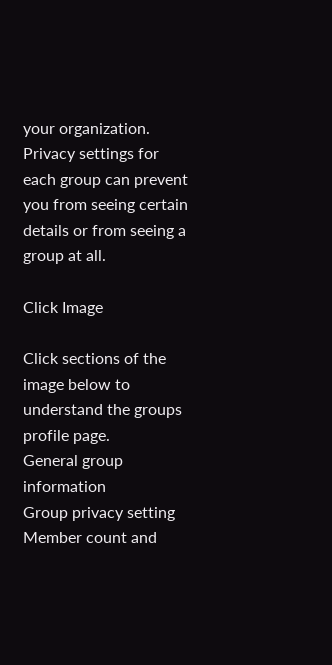your organization. Privacy settings for each group can prevent you from seeing certain details or from seeing a group at all.

Click Image

Click sections of the image below to understand the groups profile page.
General group information
Group privacy setting
Member count and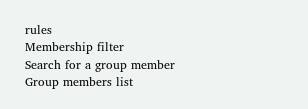rules
Membership filter
Search for a group member
Group members list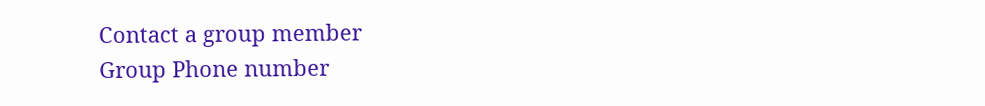Contact a group member
Group Phone number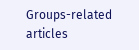Groups-related articles